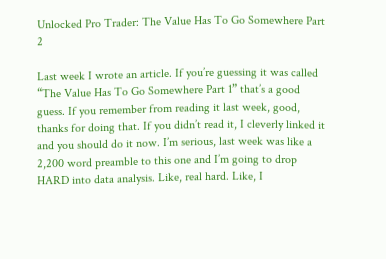Unlocked Pro Trader: The Value Has To Go Somewhere Part 2

Last week I wrote an article. If you’re guessing it was called “The Value Has To Go Somewhere Part 1” that’s a good guess. If you remember from reading it last week, good, thanks for doing that. If you didn’t read it, I cleverly linked it and you should do it now. I’m serious, last week was like a 2,200 word preamble to this one and I’m going to drop HARD into data analysis. Like, real hard. Like, I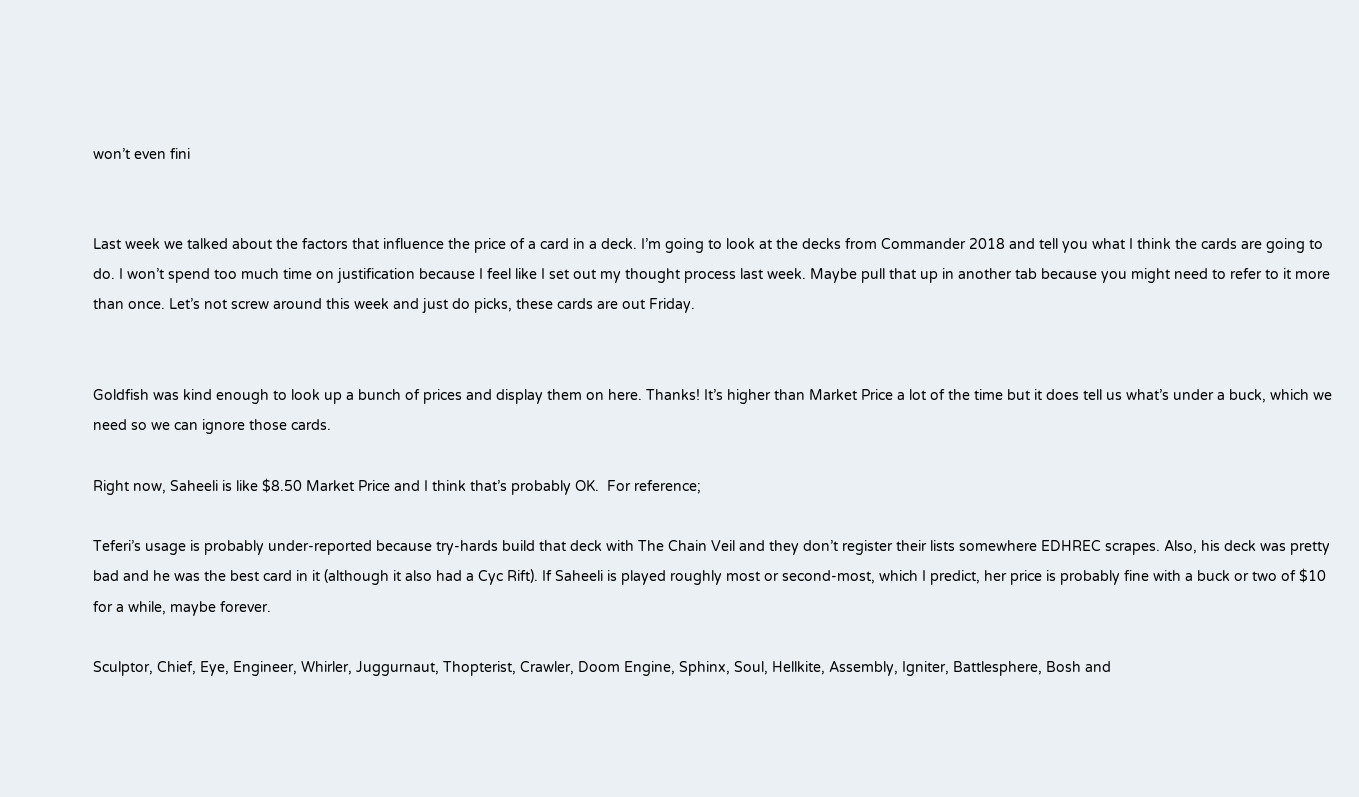won’t even fini


Last week we talked about the factors that influence the price of a card in a deck. I’m going to look at the decks from Commander 2018 and tell you what I think the cards are going to do. I won’t spend too much time on justification because I feel like I set out my thought process last week. Maybe pull that up in another tab because you might need to refer to it more than once. Let’s not screw around this week and just do picks, these cards are out Friday.


Goldfish was kind enough to look up a bunch of prices and display them on here. Thanks! It’s higher than Market Price a lot of the time but it does tell us what’s under a buck, which we need so we can ignore those cards.

Right now, Saheeli is like $8.50 Market Price and I think that’s probably OK.  For reference;

Teferi’s usage is probably under-reported because try-hards build that deck with The Chain Veil and they don’t register their lists somewhere EDHREC scrapes. Also, his deck was pretty bad and he was the best card in it (although it also had a Cyc Rift). If Saheeli is played roughly most or second-most, which I predict, her price is probably fine with a buck or two of $10 for a while, maybe forever.

Sculptor, Chief, Eye, Engineer, Whirler, Juggurnaut, Thopterist, Crawler, Doom Engine, Sphinx, Soul, Hellkite, Assembly, Igniter, Battlesphere, Bosh and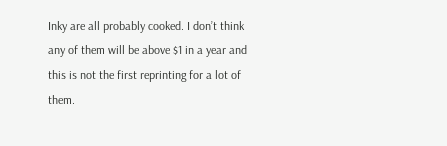Inky are all probably cooked. I don’t think any of them will be above $1 in a year and this is not the first reprinting for a lot of them.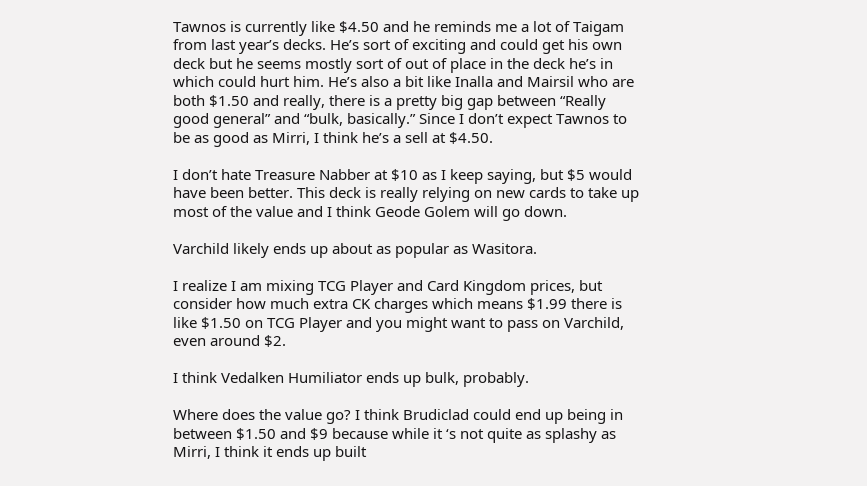Tawnos is currently like $4.50 and he reminds me a lot of Taigam from last year’s decks. He’s sort of exciting and could get his own deck but he seems mostly sort of out of place in the deck he’s in which could hurt him. He’s also a bit like Inalla and Mairsil who are both $1.50 and really, there is a pretty big gap between “Really good general” and “bulk, basically.” Since I don’t expect Tawnos to be as good as Mirri, I think he’s a sell at $4.50.

I don’t hate Treasure Nabber at $10 as I keep saying, but $5 would have been better. This deck is really relying on new cards to take up most of the value and I think Geode Golem will go down.

Varchild likely ends up about as popular as Wasitora.

I realize I am mixing TCG Player and Card Kingdom prices, but consider how much extra CK charges which means $1.99 there is like $1.50 on TCG Player and you might want to pass on Varchild, even around $2.

I think Vedalken Humiliator ends up bulk, probably.

Where does the value go? I think Brudiclad could end up being in between $1.50 and $9 because while it ‘s not quite as splashy as Mirri, I think it ends up built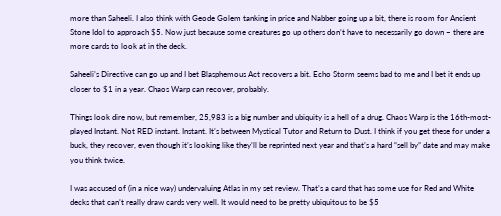more than Saheeli. I also think with Geode Golem tanking in price and Nabber going up a bit, there is room for Ancient Stone Idol to approach $5. Now just because some creatures go up others don’t have to necessarily go down – there are more cards to look at in the deck.

Saheeli’s Directive can go up and I bet Blasphemous Act recovers a bit. Echo Storm seems bad to me and I bet it ends up closer to $1 in a year. Chaos Warp can recover, probably.

Things look dire now, but remember, 25,983 is a big number and ubiquity is a hell of a drug. Chaos Warp is the 16th-most-played Instant. Not RED instant. Instant. It’s between Mystical Tutor and Return to Dust. I think if you get these for under a buck, they recover, even though it’s looking like they’ll be reprinted next year and that’s a hard “sell by” date and may make you think twice.

I was accused of (in a nice way) undervaluing Atlas in my set review. That’s a card that has some use for Red and White decks that can’t really draw cards very well. It would need to be pretty ubiquitous to be $5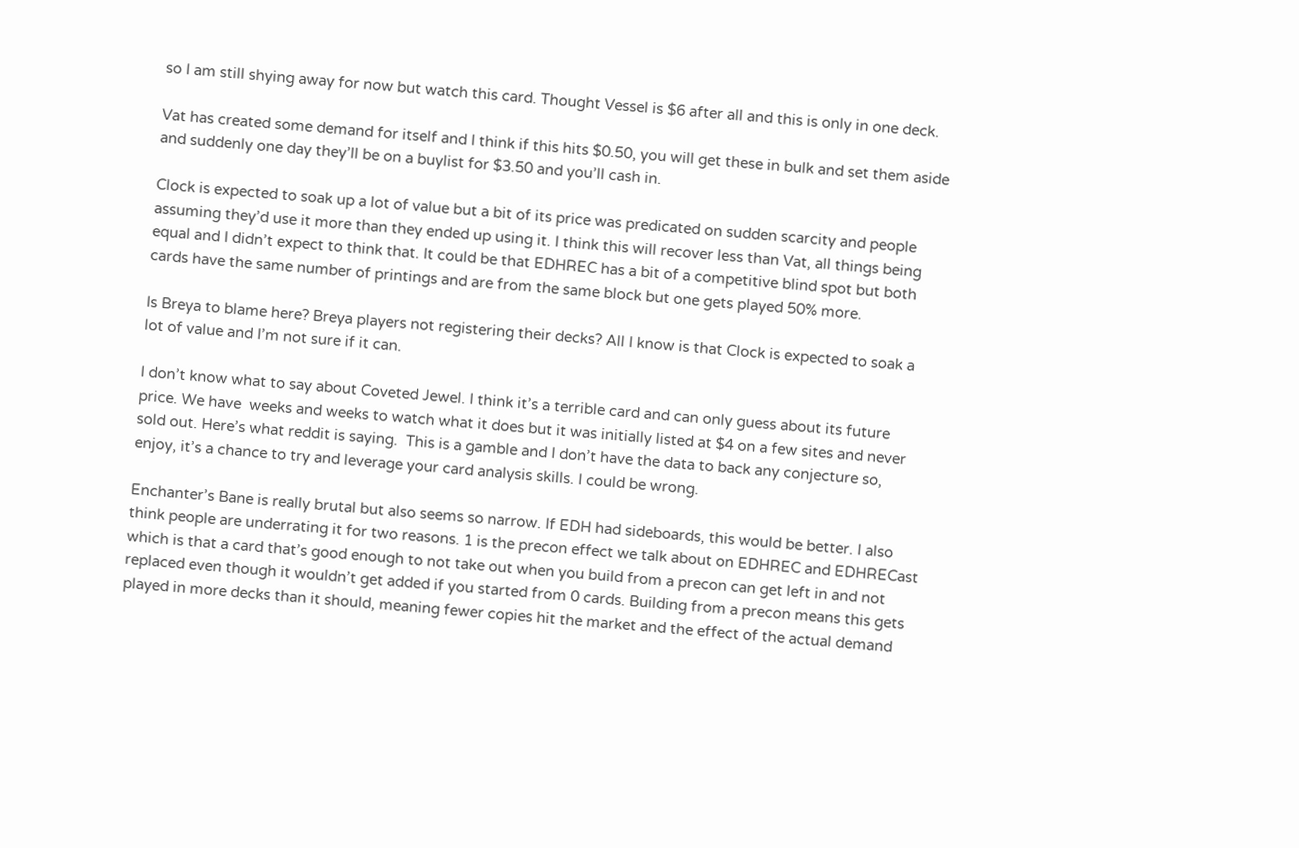so I am still shying away for now but watch this card. Thought Vessel is $6 after all and this is only in one deck.

Vat has created some demand for itself and I think if this hits $0.50, you will get these in bulk and set them aside and suddenly one day they’ll be on a buylist for $3.50 and you’ll cash in.

Clock is expected to soak up a lot of value but a bit of its price was predicated on sudden scarcity and people assuming they’d use it more than they ended up using it. I think this will recover less than Vat, all things being equal and I didn’t expect to think that. It could be that EDHREC has a bit of a competitive blind spot but both cards have the same number of printings and are from the same block but one gets played 50% more.

Is Breya to blame here? Breya players not registering their decks? All I know is that Clock is expected to soak a lot of value and I’m not sure if it can.

I don’t know what to say about Coveted Jewel. I think it’s a terrible card and can only guess about its future price. We have  weeks and weeks to watch what it does but it was initially listed at $4 on a few sites and never sold out. Here’s what reddit is saying.  This is a gamble and I don’t have the data to back any conjecture so, enjoy, it’s a chance to try and leverage your card analysis skills. I could be wrong.

Enchanter’s Bane is really brutal but also seems so narrow. If EDH had sideboards, this would be better. I also think people are underrating it for two reasons. 1 is the precon effect we talk about on EDHREC and EDHRECast which is that a card that’s good enough to not take out when you build from a precon can get left in and not replaced even though it wouldn’t get added if you started from 0 cards. Building from a precon means this gets played in more decks than it should, meaning fewer copies hit the market and the effect of the actual demand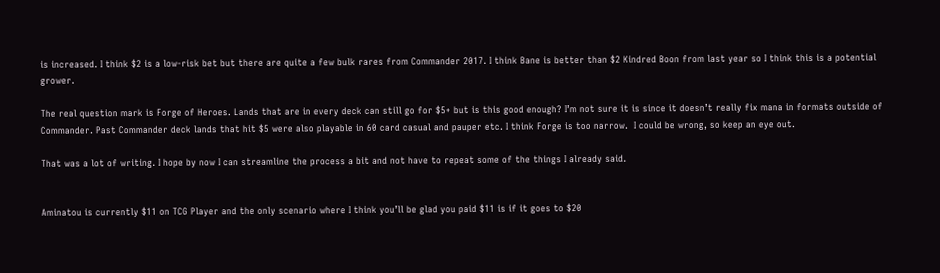is increased. I think $2 is a low-risk bet but there are quite a few bulk rares from Commander 2017. I think Bane is better than $2 Kindred Boon from last year so I think this is a potential grower.

The real question mark is Forge of Heroes. Lands that are in every deck can still go for $5+ but is this good enough? I’m not sure it is since it doesn’t really fix mana in formats outside of Commander. Past Commander deck lands that hit $5 were also playable in 60 card casual and pauper etc. I think Forge is too narrow.  I could be wrong, so keep an eye out.

That was a lot of writing. I hope by now I can streamline the process a bit and not have to repeat some of the things I already said.


Aminatou is currently $11 on TCG Player and the only scenario where I think you’ll be glad you paid $11 is if it goes to $20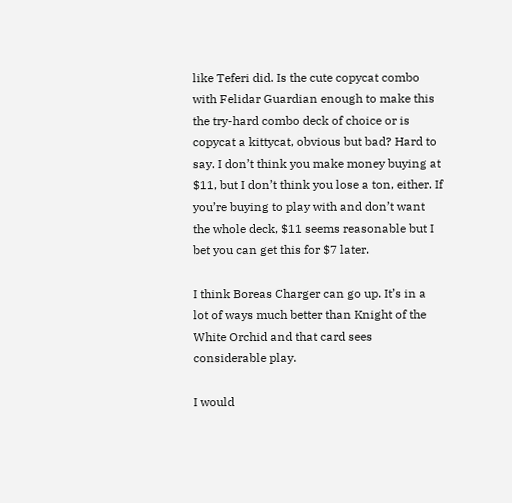like Teferi did. Is the cute copycat combo with Felidar Guardian enough to make this the try-hard combo deck of choice or is copycat a kittycat, obvious but bad? Hard to say. I don’t think you make money buying at $11, but I don’t think you lose a ton, either. If you’re buying to play with and don’t want the whole deck, $11 seems reasonable but I bet you can get this for $7 later.

I think Boreas Charger can go up. It’s in a lot of ways much better than Knight of the White Orchid and that card sees considerable play.

I would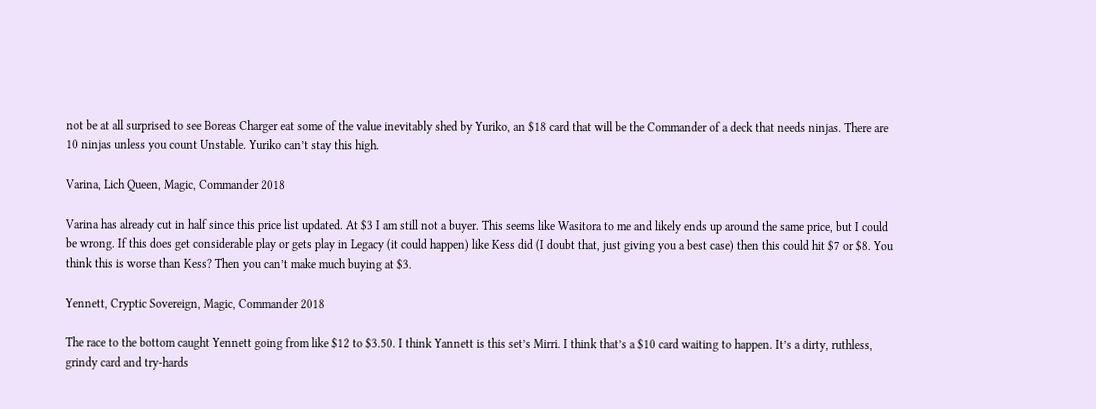not be at all surprised to see Boreas Charger eat some of the value inevitably shed by Yuriko, an $18 card that will be the Commander of a deck that needs ninjas. There are 10 ninjas unless you count Unstable. Yuriko can’t stay this high.

Varina, Lich Queen, Magic, Commander 2018

Varina has already cut in half since this price list updated. At $3 I am still not a buyer. This seems like Wasitora to me and likely ends up around the same price, but I could be wrong. If this does get considerable play or gets play in Legacy (it could happen) like Kess did (I doubt that, just giving you a best case) then this could hit $7 or $8. You think this is worse than Kess? Then you can’t make much buying at $3.

Yennett, Cryptic Sovereign, Magic, Commander 2018

The race to the bottom caught Yennett going from like $12 to $3.50. I think Yannett is this set’s Mirri. I think that’s a $10 card waiting to happen. It’s a dirty, ruthless, grindy card and try-hards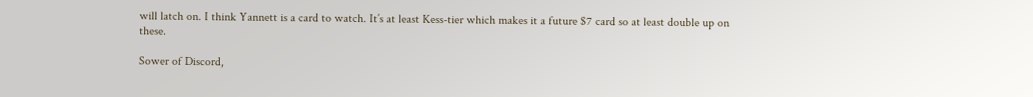will latch on. I think Yannett is a card to watch. It’s at least Kess-tier which makes it a future $7 card so at least double up on these.

Sower of Discord,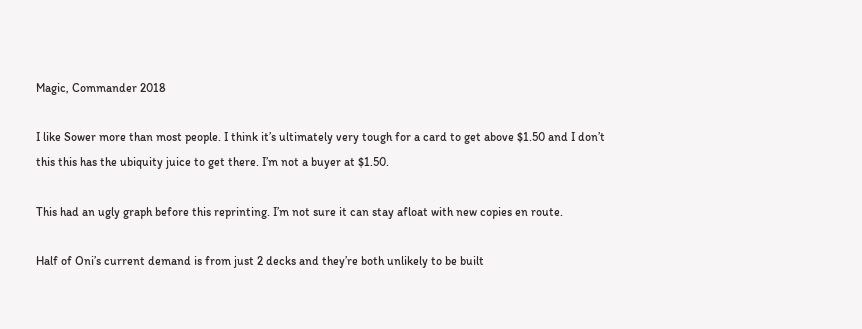Magic, Commander 2018

I like Sower more than most people. I think it’s ultimately very tough for a card to get above $1.50 and I don’t this this has the ubiquity juice to get there. I’m not a buyer at $1.50.

This had an ugly graph before this reprinting. I’m not sure it can stay afloat with new copies en route.

Half of Oni’s current demand is from just 2 decks and they’re both unlikely to be built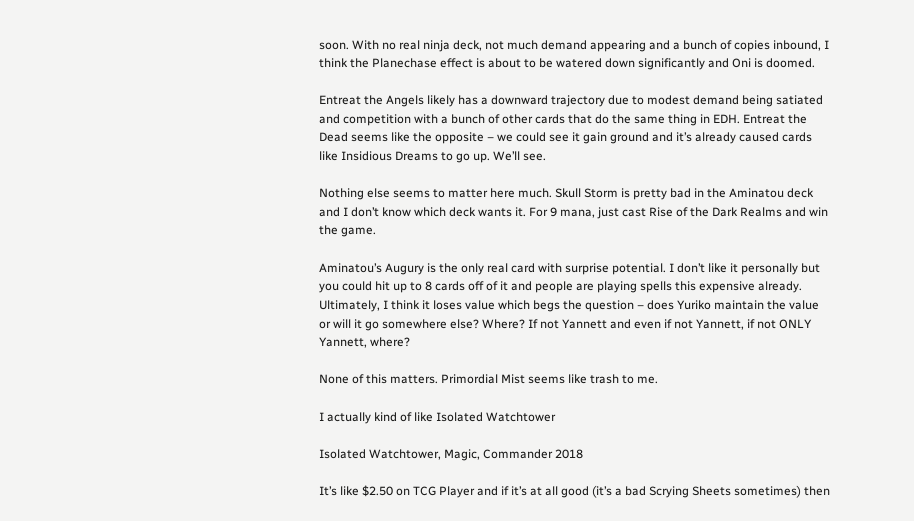soon. With no real ninja deck, not much demand appearing and a bunch of copies inbound, I think the Planechase effect is about to be watered down significantly and Oni is doomed.

Entreat the Angels likely has a downward trajectory due to modest demand being satiated and competition with a bunch of other cards that do the same thing in EDH. Entreat the Dead seems like the opposite – we could see it gain ground and it’s already caused cards like Insidious Dreams to go up. We’ll see.

Nothing else seems to matter here much. Skull Storm is pretty bad in the Aminatou deck and I don’t know which deck wants it. For 9 mana, just cast Rise of the Dark Realms and win the game.

Aminatou’s Augury is the only real card with surprise potential. I don’t like it personally but you could hit up to 8 cards off of it and people are playing spells this expensive already. Ultimately, I think it loses value which begs the question – does Yuriko maintain the value or will it go somewhere else? Where? If not Yannett and even if not Yannett, if not ONLY Yannett, where?

None of this matters. Primordial Mist seems like trash to me.

I actually kind of like Isolated Watchtower

Isolated Watchtower, Magic, Commander 2018

It’s like $2.50 on TCG Player and if it’s at all good (it’s a bad Scrying Sheets sometimes) then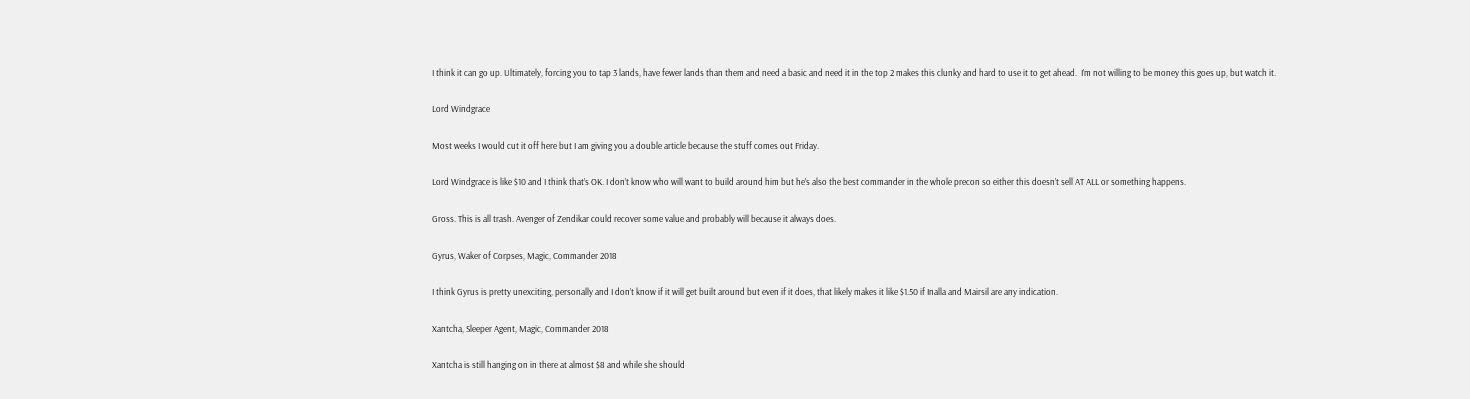I think it can go up. Ultimately, forcing you to tap 3 lands, have fewer lands than them and need a basic and need it in the top 2 makes this clunky and hard to use it to get ahead.  I’m not willing to be money this goes up, but watch it.

Lord Windgrace

Most weeks I would cut it off here but I am giving you a double article because the stuff comes out Friday.

Lord Windgrace is like $10 and I think that’s OK. I don’t know who will want to build around him but he’s also the best commander in the whole precon so either this doesn’t sell AT ALL or something happens.

Gross. This is all trash. Avenger of Zendikar could recover some value and probably will because it always does.

Gyrus, Waker of Corpses, Magic, Commander 2018

I think Gyrus is pretty unexciting, personally and I don’t know if it will get built around but even if it does, that likely makes it like $1.50 if Inalla and Mairsil are any indication.

Xantcha, Sleeper Agent, Magic, Commander 2018

Xantcha is still hanging on in there at almost $8 and while she should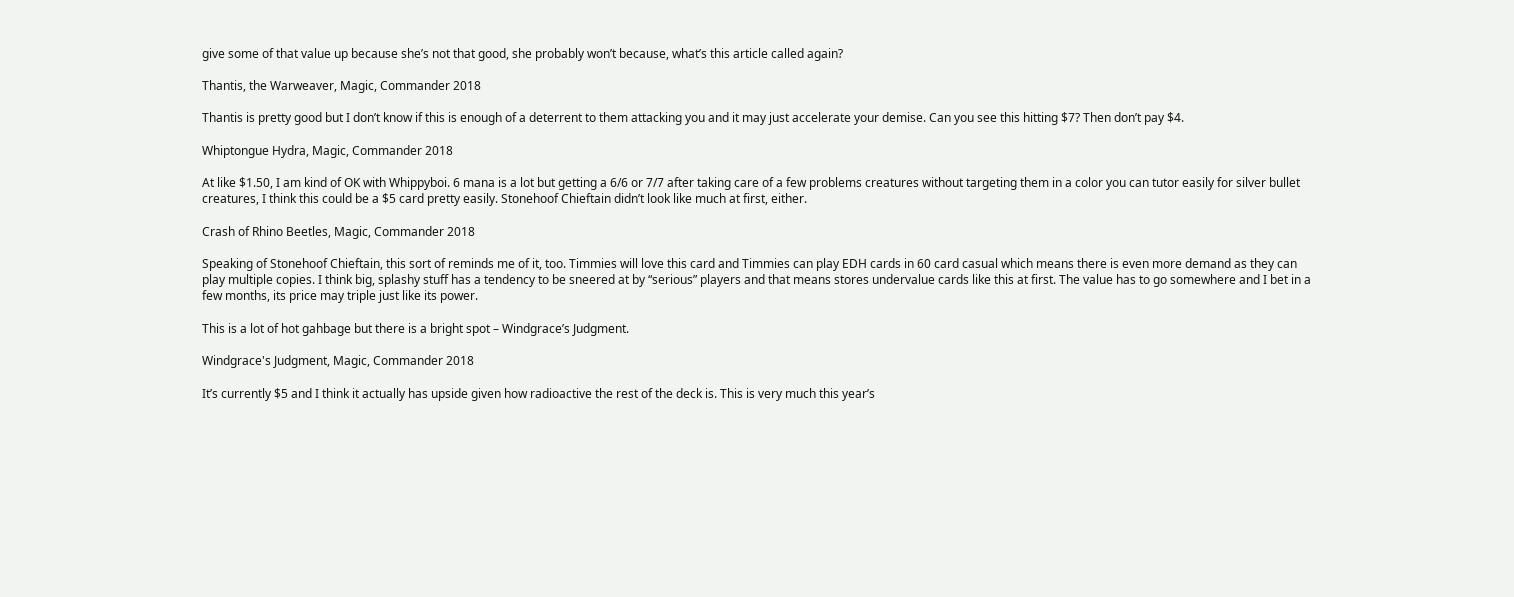give some of that value up because she’s not that good, she probably won’t because, what’s this article called again?

Thantis, the Warweaver, Magic, Commander 2018

Thantis is pretty good but I don’t know if this is enough of a deterrent to them attacking you and it may just accelerate your demise. Can you see this hitting $7? Then don’t pay $4.

Whiptongue Hydra, Magic, Commander 2018

At like $1.50, I am kind of OK with Whippyboi. 6 mana is a lot but getting a 6/6 or 7/7 after taking care of a few problems creatures without targeting them in a color you can tutor easily for silver bullet creatures, I think this could be a $5 card pretty easily. Stonehoof Chieftain didn’t look like much at first, either.

Crash of Rhino Beetles, Magic, Commander 2018

Speaking of Stonehoof Chieftain, this sort of reminds me of it, too. Timmies will love this card and Timmies can play EDH cards in 60 card casual which means there is even more demand as they can play multiple copies. I think big, splashy stuff has a tendency to be sneered at by “serious” players and that means stores undervalue cards like this at first. The value has to go somewhere and I bet in a few months, its price may triple just like its power.

This is a lot of hot gahbage but there is a bright spot – Windgrace’s Judgment.

Windgrace's Judgment, Magic, Commander 2018

It’s currently $5 and I think it actually has upside given how radioactive the rest of the deck is. This is very much this year’s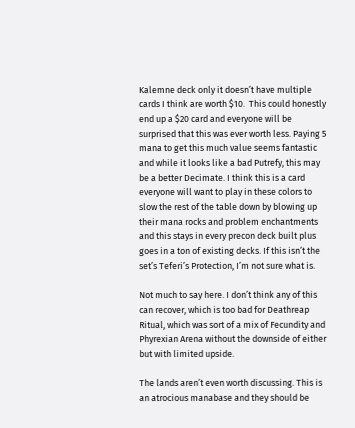Kalemne deck only it doesn’t have multiple cards I think are worth $10.  This could honestly end up a $20 card and everyone will be surprised that this was ever worth less. Paying 5 mana to get this much value seems fantastic and while it looks like a bad Putrefy, this may be a better Decimate. I think this is a card everyone will want to play in these colors to slow the rest of the table down by blowing up their mana rocks and problem enchantments and this stays in every precon deck built plus goes in a ton of existing decks. If this isn’t the set’s Teferi’s Protection, I’m not sure what is.

Not much to say here. I don’t think any of this can recover, which is too bad for Deathreap Ritual, which was sort of a mix of Fecundity and Phyrexian Arena without the downside of either but with limited upside.

The lands aren’t even worth discussing. This is an atrocious manabase and they should be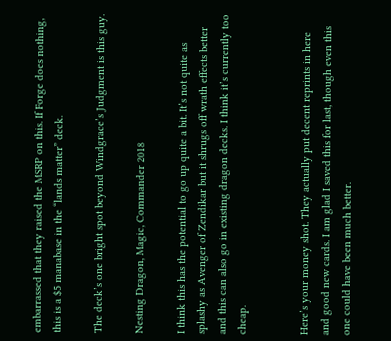embarrassed that they raised the MSRP on this. If Forge does nothing, this is a $5 manabase in the “lands matter” deck.

The deck’s one bright spot beyond Windgrace’s Judgment is this guy.

Nesting Dragon, Magic, Commander 2018

I think this has the potential to go up quite a bit. It’s not quite as splashy as Avenger of Zendikar but it shrugs off wrath effects better and this can also go in existing dragon decks. I think it’s currently too cheap.


Here’s your money shot. They actually put decent reprints in here and good new cards. I am glad I saved this for last, though even this one could have been much better.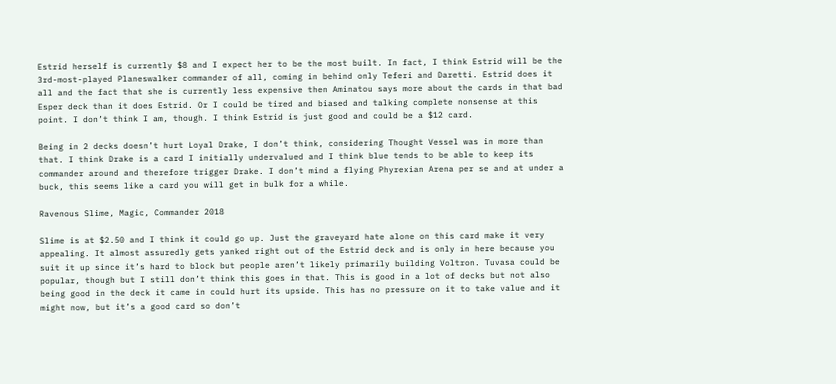Estrid herself is currently $8 and I expect her to be the most built. In fact, I think Estrid will be the 3rd-most-played Planeswalker commander of all, coming in behind only Teferi and Daretti. Estrid does it all and the fact that she is currently less expensive then Aminatou says more about the cards in that bad Esper deck than it does Estrid. Or I could be tired and biased and talking complete nonsense at this point. I don’t think I am, though. I think Estrid is just good and could be a $12 card.

Being in 2 decks doesn’t hurt Loyal Drake, I don’t think, considering Thought Vessel was in more than that. I think Drake is a card I initially undervalued and I think blue tends to be able to keep its commander around and therefore trigger Drake. I don’t mind a flying Phyrexian Arena per se and at under a buck, this seems like a card you will get in bulk for a while.

Ravenous Slime, Magic, Commander 2018

Slime is at $2.50 and I think it could go up. Just the graveyard hate alone on this card make it very appealing. It almost assuredly gets yanked right out of the Estrid deck and is only in here because you suit it up since it’s hard to block but people aren’t likely primarily building Voltron. Tuvasa could be popular, though but I still don’t think this goes in that. This is good in a lot of decks but not also being good in the deck it came in could hurt its upside. This has no pressure on it to take value and it might now, but it’s a good card so don’t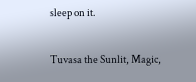sleep on it.

Tuvasa the Sunlit, Magic,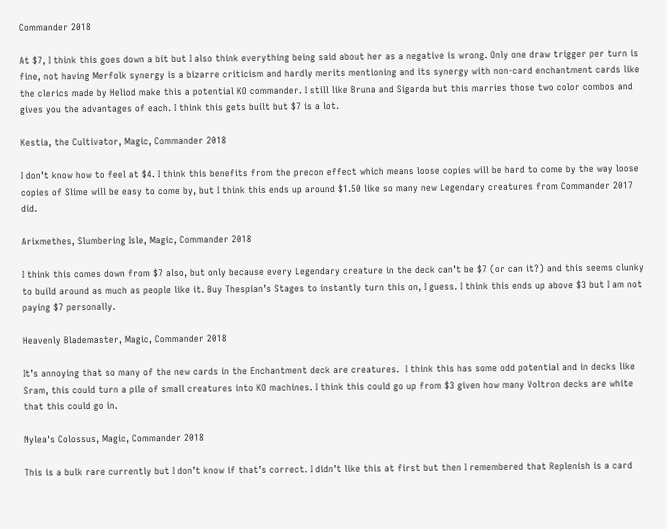Commander 2018

At $7, I think this goes down a bit but I also think everything being said about her as a negative is wrong. Only one draw trigger per turn is fine, not having Merfolk synergy is a bizarre criticism and hardly merits mentioning and its synergy with non-card enchantment cards like the clerics made by Heliod make this a potential KO commander. I still like Bruna and Sigarda but this marries those two color combos and gives you the advantages of each. I think this gets built but $7 is a lot.

Kestia, the Cultivator, Magic, Commander 2018

I don’t know how to feel at $4. I think this benefits from the precon effect which means loose copies will be hard to come by the way loose copies of Slime will be easy to come by, but I think this ends up around $1.50 like so many new Legendary creatures from Commander 2017 did.

Arixmethes, Slumbering Isle, Magic, Commander 2018

I think this comes down from $7 also, but only because every Legendary creature in the deck can’t be $7 (or can it?) and this seems clunky to build around as much as people like it. Buy Thespian’s Stages to instantly turn this on, I guess. I think this ends up above $3 but I am not paying $7 personally.

Heavenly Blademaster, Magic, Commander 2018

It’s annoying that so many of the new cards in the Enchantment deck are creatures.  I think this has some odd potential and in decks like Sram, this could turn a pile of small creatures into KO machines. I think this could go up from $3 given how many Voltron decks are white that this could go in.

Nylea's Colossus, Magic, Commander 2018

This is a bulk rare currently but I don’t know if that’s correct. I didn’t like this at first but then I remembered that Replenish is a card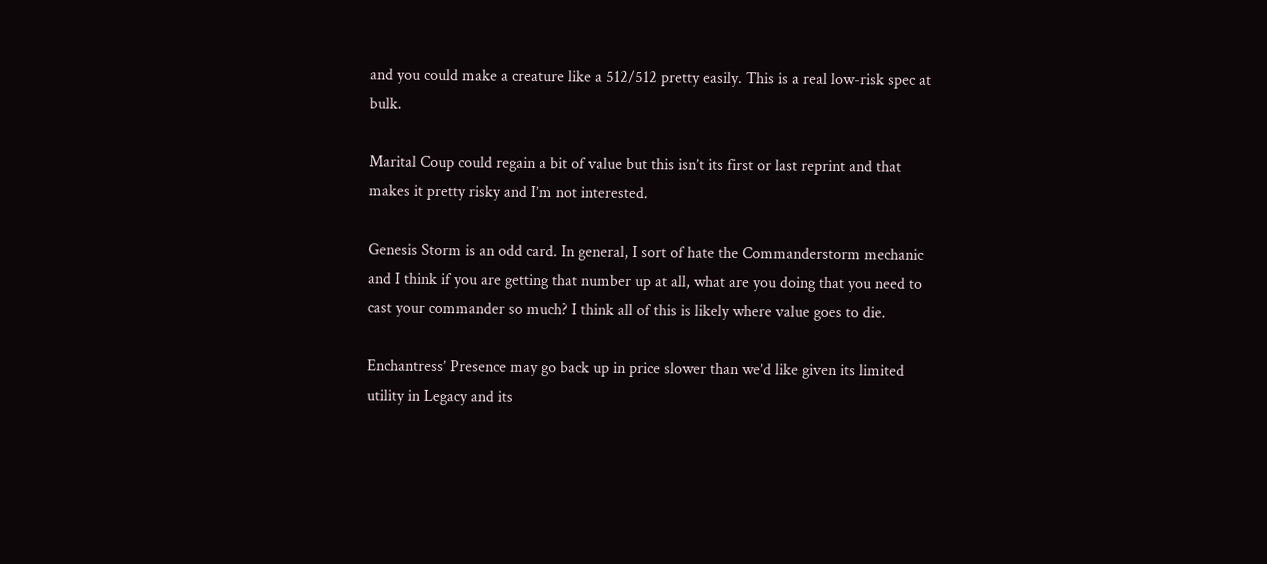and you could make a creature like a 512/512 pretty easily. This is a real low-risk spec at bulk.

Marital Coup could regain a bit of value but this isn’t its first or last reprint and that makes it pretty risky and I’m not interested.

Genesis Storm is an odd card. In general, I sort of hate the Commanderstorm mechanic and I think if you are getting that number up at all, what are you doing that you need to cast your commander so much? I think all of this is likely where value goes to die.

Enchantress’ Presence may go back up in price slower than we’d like given its limited utility in Legacy and its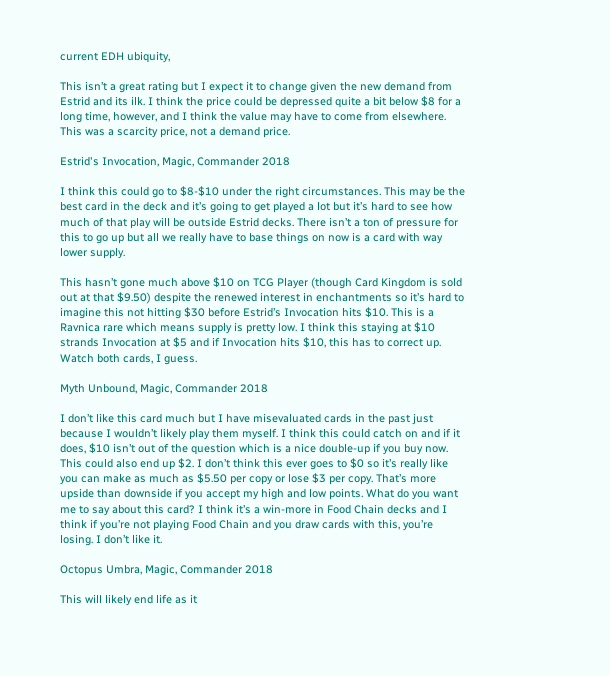current EDH ubiquity,

This isn’t a great rating but I expect it to change given the new demand from Estrid and its ilk. I think the price could be depressed quite a bit below $8 for a long time, however, and I think the value may have to come from elsewhere. This was a scarcity price, not a demand price.

Estrid's Invocation, Magic, Commander 2018

I think this could go to $8-$10 under the right circumstances. This may be the best card in the deck and it’s going to get played a lot but it’s hard to see how much of that play will be outside Estrid decks. There isn’t a ton of pressure for this to go up but all we really have to base things on now is a card with way lower supply.

This hasn’t gone much above $10 on TCG Player (though Card Kingdom is sold out at that $9.50) despite the renewed interest in enchantments so it’s hard to imagine this not hitting $30 before Estrid’s Invocation hits $10. This is a Ravnica rare which means supply is pretty low. I think this staying at $10 strands Invocation at $5 and if Invocation hits $10, this has to correct up. Watch both cards, I guess.

Myth Unbound, Magic, Commander 2018

I don’t like this card much but I have misevaluated cards in the past just because I wouldn’t likely play them myself. I think this could catch on and if it does, $10 isn’t out of the question which is a nice double-up if you buy now. This could also end up $2. I don’t think this ever goes to $0 so it’s really like you can make as much as $5.50 per copy or lose $3 per copy. That’s more upside than downside if you accept my high and low points. What do you want me to say about this card? I think it’s a win-more in Food Chain decks and I think if you’re not playing Food Chain and you draw cards with this, you’re losing. I don’t like it.

Octopus Umbra, Magic, Commander 2018

This will likely end life as it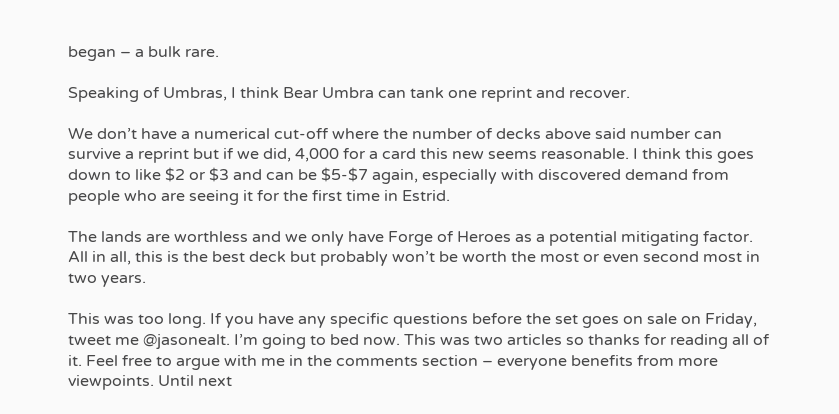began – a bulk rare.

Speaking of Umbras, I think Bear Umbra can tank one reprint and recover.

We don’t have a numerical cut-off where the number of decks above said number can survive a reprint but if we did, 4,000 for a card this new seems reasonable. I think this goes down to like $2 or $3 and can be $5-$7 again, especially with discovered demand from people who are seeing it for the first time in Estrid.

The lands are worthless and we only have Forge of Heroes as a potential mitigating factor. All in all, this is the best deck but probably won’t be worth the most or even second most in two years.

This was too long. If you have any specific questions before the set goes on sale on Friday, tweet me @jasonealt. I’m going to bed now. This was two articles so thanks for reading all of it. Feel free to argue with me in the comments section – everyone benefits from more viewpoints. Until next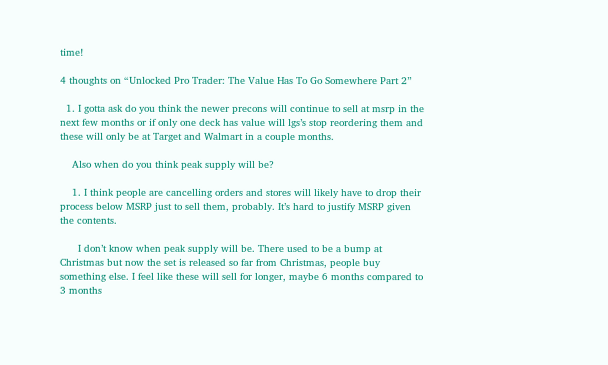time!

4 thoughts on “Unlocked Pro Trader: The Value Has To Go Somewhere Part 2”

  1. I gotta ask do you think the newer precons will continue to sell at msrp in the next few months or if only one deck has value will lgs’s stop reordering them and these will only be at Target and Walmart in a couple months.

    Also when do you think peak supply will be?

    1. I think people are cancelling orders and stores will likely have to drop their process below MSRP just to sell them, probably. It’s hard to justify MSRP given the contents.

      I don’t know when peak supply will be. There used to be a bump at Christmas but now the set is released so far from Christmas, people buy something else. I feel like these will sell for longer, maybe 6 months compared to 3 months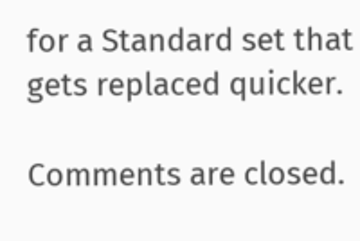for a Standard set that gets replaced quicker.

Comments are closed.